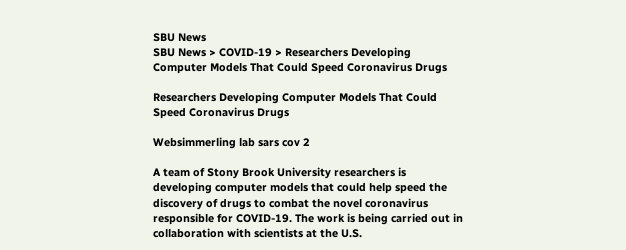SBU News
SBU News > COVID-19 > Researchers Developing Computer Models That Could Speed Coronavirus Drugs

Researchers Developing Computer Models That Could Speed Coronavirus Drugs

Websimmerling lab sars cov 2

A team of Stony Brook University researchers is developing computer models that could help speed the discovery of drugs to combat the novel coronavirus responsible for COVID-19. The work is being carried out in collaboration with scientists at the U.S.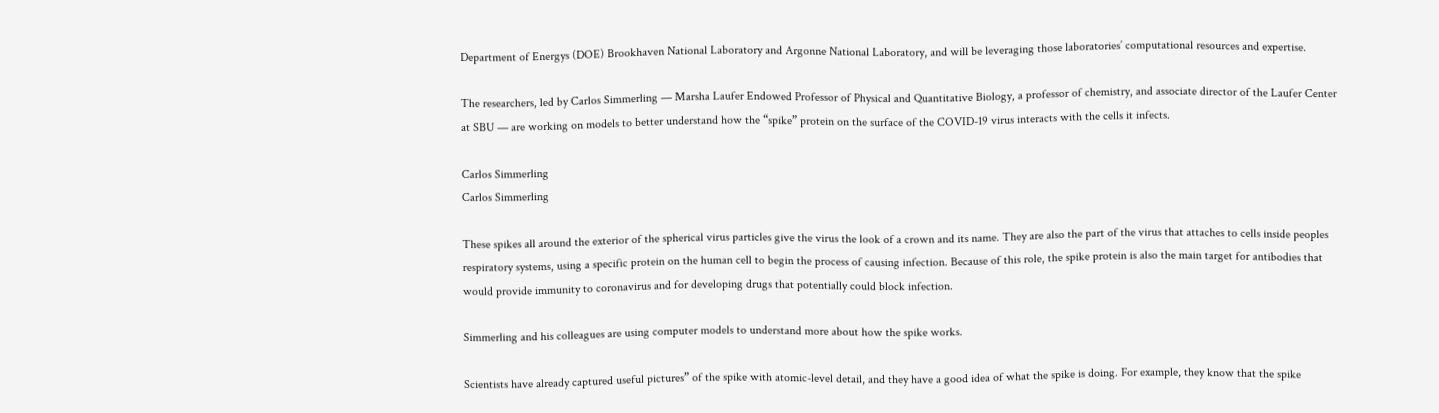Department of Energys (DOE) Brookhaven National Laboratory and Argonne National Laboratory, and will be leveraging those laboratories’ computational resources and expertise.

The researchers, led by Carlos Simmerling — Marsha Laufer Endowed Professor of Physical and Quantitative Biology, a professor of chemistry, and associate director of the Laufer Center at SBU — are working on models to better understand how the “spike” protein on the surface of the COVID-19 virus interacts with the cells it infects.

Carlos Simmerling
Carlos Simmerling

These spikes all around the exterior of the spherical virus particles give the virus the look of a crown and its name. They are also the part of the virus that attaches to cells inside peoples respiratory systems, using a specific protein on the human cell to begin the process of causing infection. Because of this role, the spike protein is also the main target for antibodies that would provide immunity to coronavirus and for developing drugs that potentially could block infection.

Simmerling and his colleagues are using computer models to understand more about how the spike works.

Scientists have already captured useful pictures” of the spike with atomic-level detail, and they have a good idea of what the spike is doing. For example, they know that the spike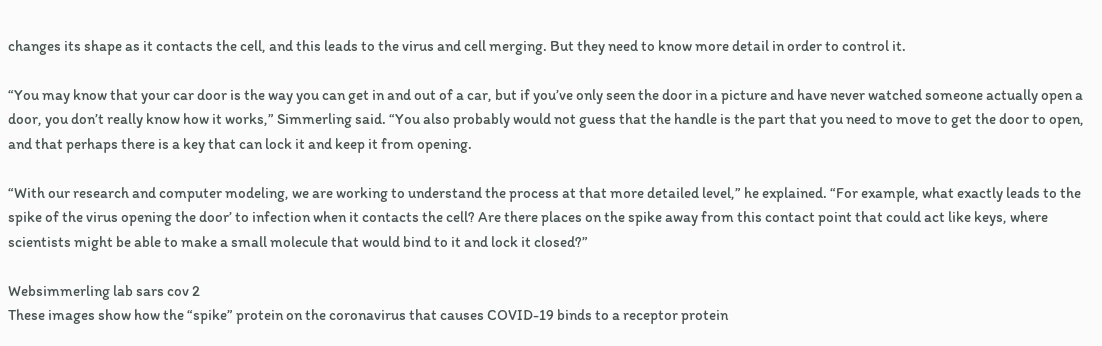changes its shape as it contacts the cell, and this leads to the virus and cell merging. But they need to know more detail in order to control it.

“You may know that your car door is the way you can get in and out of a car, but if you’ve only seen the door in a picture and have never watched someone actually open a door, you don’t really know how it works,” Simmerling said. “You also probably would not guess that the handle is the part that you need to move to get the door to open, and that perhaps there is a key that can lock it and keep it from opening.

“With our research and computer modeling, we are working to understand the process at that more detailed level,” he explained. “For example, what exactly leads to the spike of the virus opening the door’ to infection when it contacts the cell? Are there places on the spike away from this contact point that could act like keys, where scientists might be able to make a small molecule that would bind to it and lock it closed?”

Websimmerling lab sars cov 2
These images show how the “spike” protein on the coronavirus that causes COVID-19 binds to a receptor protein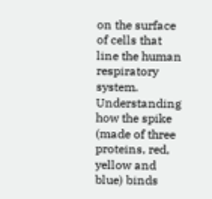on the surface of cells that line the human respiratory system. Understanding how the spike (made of three proteins, red, yellow and blue) binds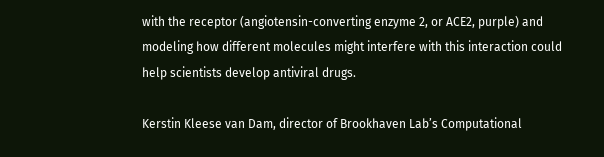with the receptor (angiotensin-converting enzyme 2, or ACE2, purple) and modeling how different molecules might interfere with this interaction could help scientists develop antiviral drugs.

Kerstin Kleese van Dam, director of Brookhaven Lab’s Computational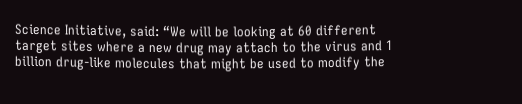Science Initiative, said: “We will be looking at 60 different target sites where a new drug may attach to the virus and 1 billion drug-like molecules that might be used to modify the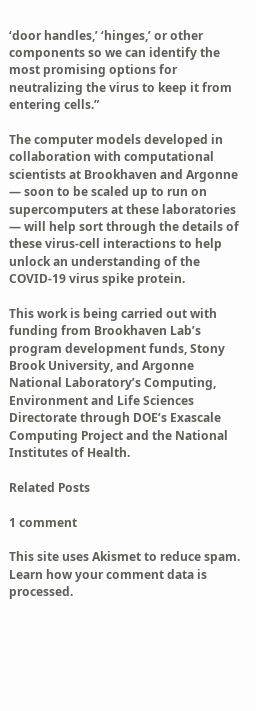‘door handles,’ ‘hinges,’ or other components so we can identify the most promising options for neutralizing the virus to keep it from entering cells.”

The computer models developed in collaboration with computational scientists at Brookhaven and Argonne — soon to be scaled up to run on supercomputers at these laboratories — will help sort through the details of these virus-cell interactions to help unlock an understanding of the COVID-19 virus spike protein.

This work is being carried out with funding from Brookhaven Lab’s program development funds, Stony Brook University, and Argonne National Laboratory’s Computing, Environment and Life Sciences Directorate through DOE’s Exascale Computing Project and the National Institutes of Health.

Related Posts

1 comment

This site uses Akismet to reduce spam. Learn how your comment data is processed.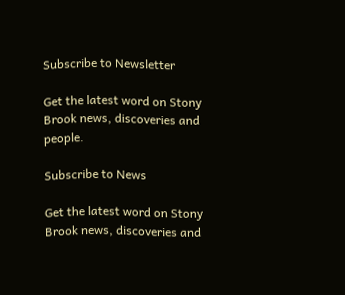Subscribe to Newsletter

Get the latest word on Stony Brook news, discoveries and people.

Subscribe to News

Get the latest word on Stony Brook news, discoveries and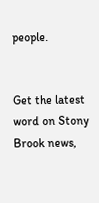people.


Get the latest word on Stony Brook news,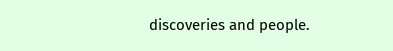discoveries and people.